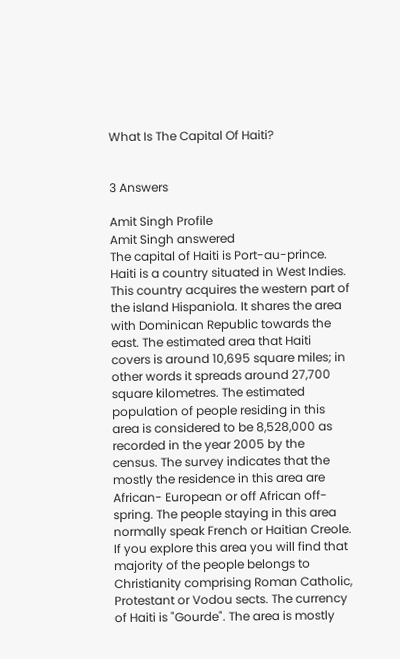What Is The Capital Of Haiti?


3 Answers

Amit Singh Profile
Amit Singh answered
The capital of Haiti is Port-au-prince. Haiti is a country situated in West Indies. This country acquires the western part of the island Hispaniola. It shares the area with Dominican Republic towards the east. The estimated area that Haiti covers is around 10,695 square miles; in other words it spreads around 27,700 square kilometres. The estimated population of people residing in this area is considered to be 8,528,000 as recorded in the year 2005 by the census. The survey indicates that the mostly the residence in this area are African- European or off African off-spring. The people staying in this area normally speak French or Haitian Creole. If you explore this area you will find that majority of the people belongs to Christianity comprising Roman Catholic, Protestant or Vodou sects. The currency of Haiti is "Gourde". The area is mostly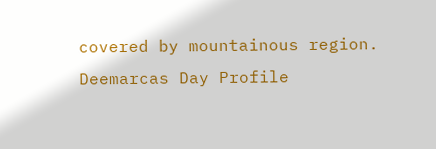covered by mountainous region.
Deemarcas Day Profile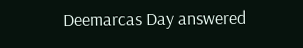Deemarcas Day answered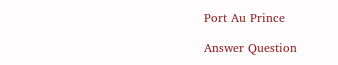Port Au Prince

Answer Question